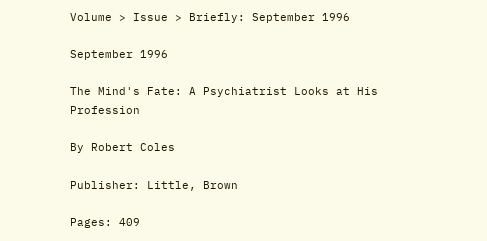Volume > Issue > Briefly: September 1996

September 1996

The Mind's Fate: A Psychiatrist Looks at His Profession

By Robert Coles

Publisher: Little, Brown

Pages: 409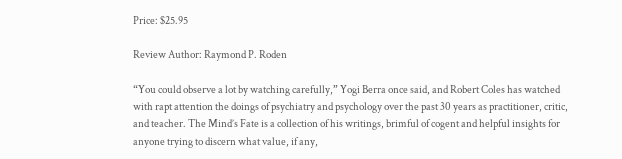Price: $25.95

Review Author: Raymond P. Roden

“You could observe a lot by watching carefully,” Yogi Berra once said, and Robert Coles has watched with rapt attention the doings of psychiatry and psychology over the past 30 years as practitioner, critic, and teacher. The Mind’s Fate is a collection of his writings, brimful of cogent and helpful insights for anyone trying to discern what value, if any,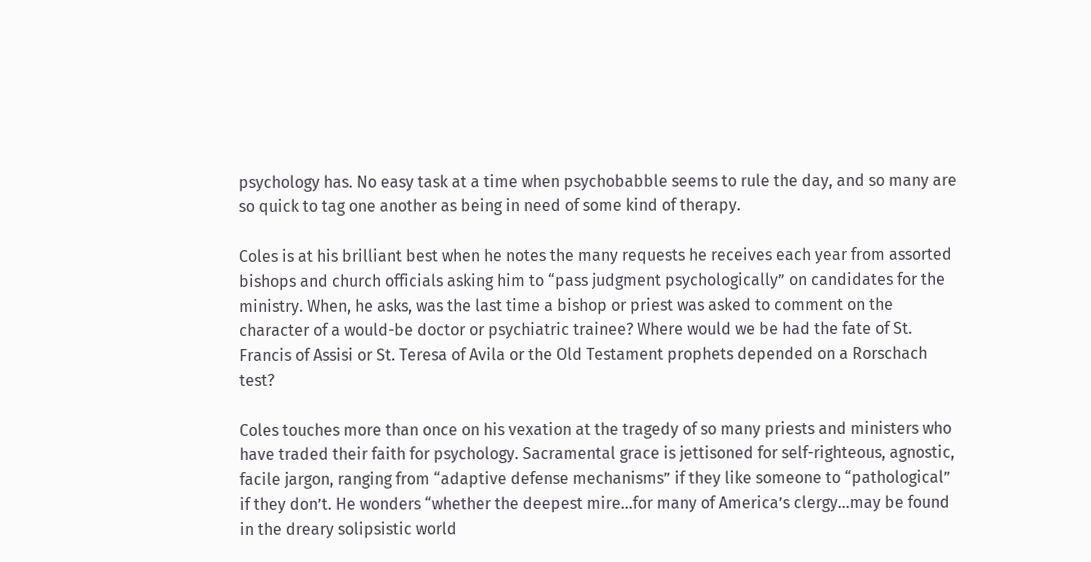psychology has. No easy task at a time when psychobabble seems to rule the day, and so many are so quick to tag one another as being in need of some kind of therapy.

Coles is at his brilliant best when he notes the many requests he receives each year from assorted bishops and church officials asking him to “pass judgment psychologically” on candidates for the ministry. When, he asks, was the last time a bishop or priest was asked to comment on the character of a would-be doctor or psychiatric trainee? Where would we be had the fate of St. Francis of Assisi or St. Teresa of Avila or the Old Testament prophets depended on a Rorschach test?

Coles touches more than once on his vexation at the tragedy of so many priests and ministers who have traded their faith for psychology. Sacramental grace is jettisoned for self-righteous, agnostic, facile jargon, ranging from “adaptive defense mechanisms” if they like someone to “pathological” if they don’t. He wonders “whether the deepest mire…for many of America’s clergy…may be found in the dreary solipsistic world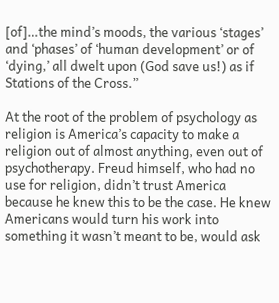[of]…the mind’s moods, the various ‘stages’ and ‘phases’ of ‘human development’ or of ‘dying,’ all dwelt upon (God save us!) as if Stations of the Cross.”

At the root of the problem of psychology as religion is America’s capacity to make a religion out of almost anything, even out of psychotherapy. Freud himself, who had no use for religion, didn’t trust America because he knew this to be the case. He knew Americans would turn his work into something it wasn’t meant to be, would ask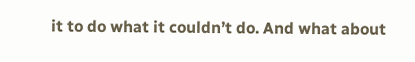it to do what it couldn’t do. And what about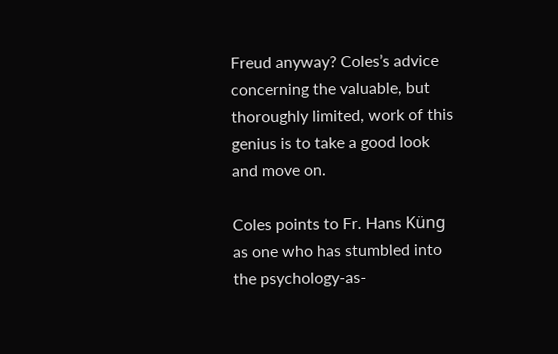Freud anyway? Coles’s advice concerning the valuable, but thoroughly limited, work of this genius is to take a good look and move on.

Coles points to Fr. Hans Küng as one who has stumbled into the psychology-as-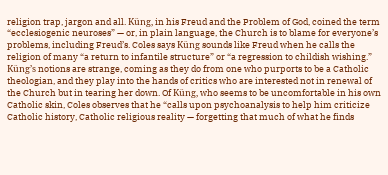religion trap, jargon and all. Küng, in his Freud and the Problem of God, coined the term “ecclesiogenic neuroses” — or, in plain language, the Church is to blame for everyone’s problems, including Freud’s. Coles says Küng sounds like Freud when he calls the religion of many “a return to infantile structure” or “a regression to childish wishing.” Küng’s notions are strange, coming as they do from one who purports to be a Catholic theologian, and they play into the hands of critics who are interested not in renewal of the Church but in tearing her down. Of Küng, who seems to be uncomfortable in his own Catholic skin, Coles observes that he “calls upon psychoanalysis to help him criticize Catholic history, Catholic religious reality — forgetting that much of what he finds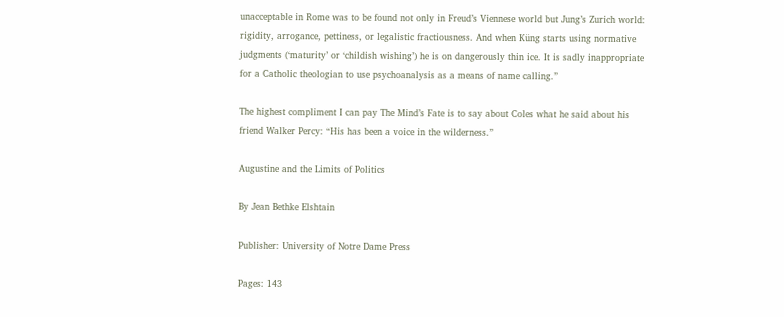unacceptable in Rome was to be found not only in Freud’s Viennese world but Jung’s Zurich world: rigidity, arrogance, pettiness, or legalistic fractiousness. And when Küng starts using normative judgments (‘maturity’ or ‘childish wishing’) he is on dangerously thin ice. It is sadly inappropriate for a Catholic theologian to use psychoanalysis as a means of name calling.”

The highest compliment I can pay The Mind’s Fate is to say about Coles what he said about his friend Walker Percy: “His has been a voice in the wilderness.”

Augustine and the Limits of Politics

By Jean Bethke Elshtain

Publisher: University of Notre Dame Press

Pages: 143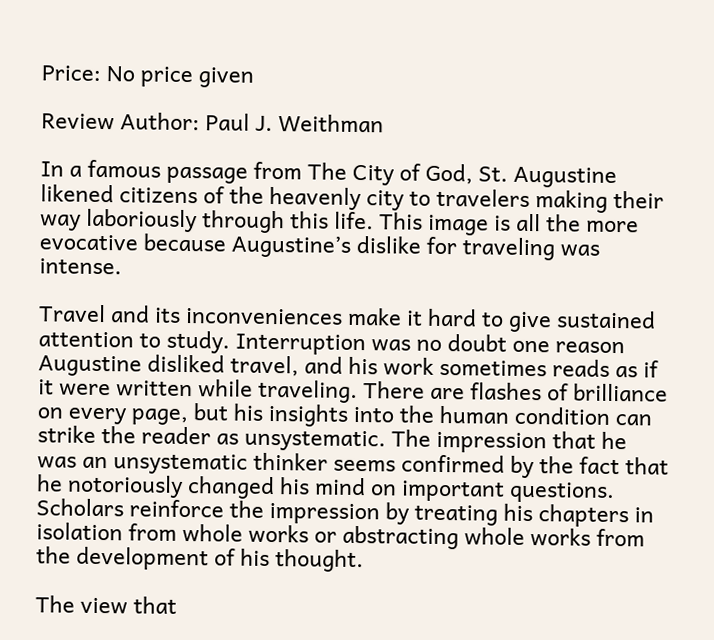Price: No price given

Review Author: Paul J. Weithman

In a famous passage from The City of God, St. Augustine likened citizens of the heavenly city to travelers making their way laboriously through this life. This image is all the more evocative because Augustine’s dislike for traveling was intense.

Travel and its inconveniences make it hard to give sustained attention to study. Interruption was no doubt one reason Augustine disliked travel, and his work sometimes reads as if it were written while traveling. There are flashes of brilliance on every page, but his insights into the human condition can strike the reader as unsystematic. The impression that he was an unsystematic thinker seems confirmed by the fact that he notoriously changed his mind on important questions. Scholars reinforce the impression by treating his chapters in isolation from whole works or abstracting whole works from the development of his thought.

The view that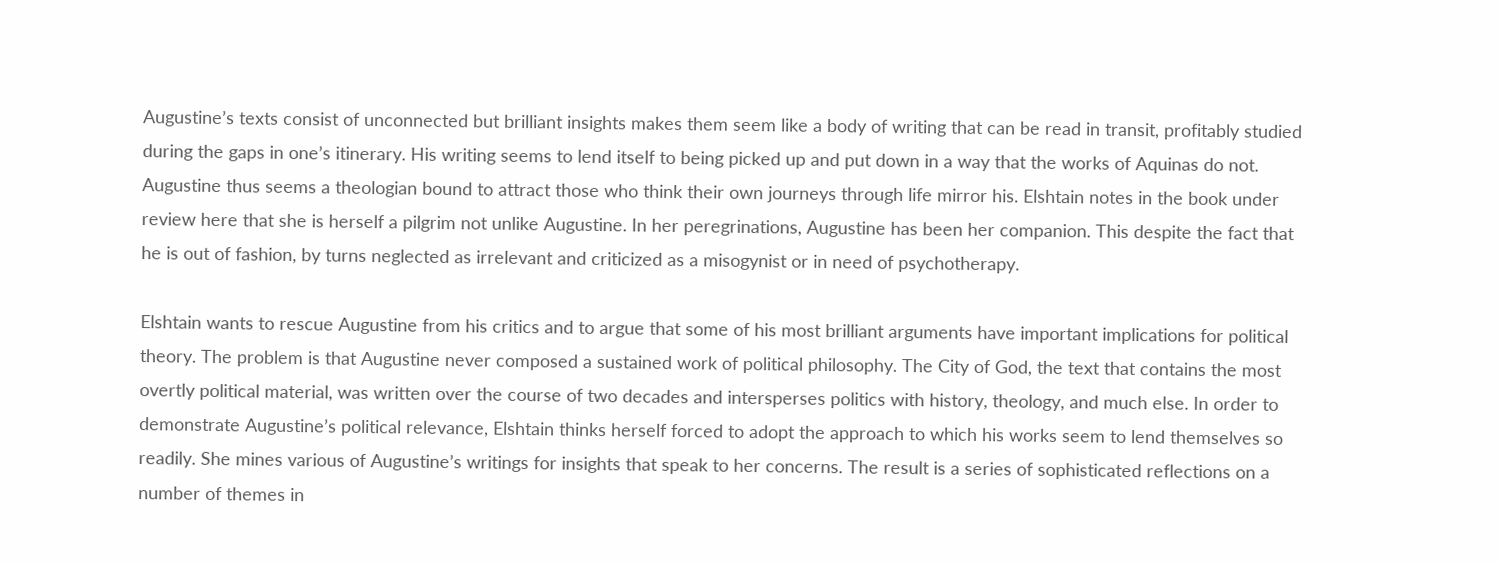Augustine’s texts consist of unconnected but brilliant insights makes them seem like a body of writing that can be read in transit, profitably studied during the gaps in one’s itinerary. His writing seems to lend itself to being picked up and put down in a way that the works of Aquinas do not. Augustine thus seems a theologian bound to attract those who think their own journeys through life mirror his. Elshtain notes in the book under review here that she is herself a pilgrim not unlike Augustine. In her peregrinations, Augustine has been her companion. This despite the fact that he is out of fashion, by turns neglected as irrelevant and criticized as a misogynist or in need of psychotherapy.

Elshtain wants to rescue Augustine from his critics and to argue that some of his most brilliant arguments have important implications for political theory. The problem is that Augustine never composed a sustained work of political philosophy. The City of God, the text that contains the most overtly political material, was written over the course of two decades and intersperses politics with history, theology, and much else. In order to demonstrate Augustine’s political relevance, Elshtain thinks herself forced to adopt the approach to which his works seem to lend themselves so readily. She mines various of Augustine’s writings for insights that speak to her concerns. The result is a series of sophisticated reflections on a number of themes in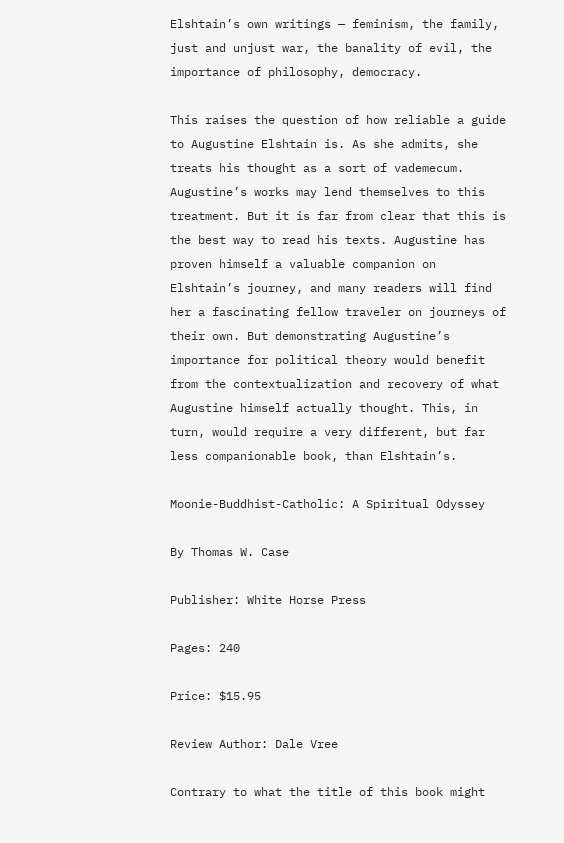Elshtain’s own writings — feminism, the family, just and unjust war, the banality of evil, the importance of philosophy, democracy.

This raises the question of how reliable a guide to Augustine Elshtain is. As she admits, she treats his thought as a sort of vademecum. Augustine’s works may lend themselves to this treatment. But it is far from clear that this is the best way to read his texts. Augustine has proven himself a valuable companion on Elshtain’s journey, and many readers will find her a fascinating fellow traveler on journeys of their own. But demonstrating Augustine’s importance for political theory would benefit from the contextualization and recovery of what Augustine himself actually thought. This, in turn, would require a very different, but far less companionable book, than Elshtain’s.

Moonie-Buddhist-Catholic: A Spiritual Odyssey

By Thomas W. Case

Publisher: White Horse Press

Pages: 240

Price: $15.95

Review Author: Dale Vree

Contrary to what the title of this book might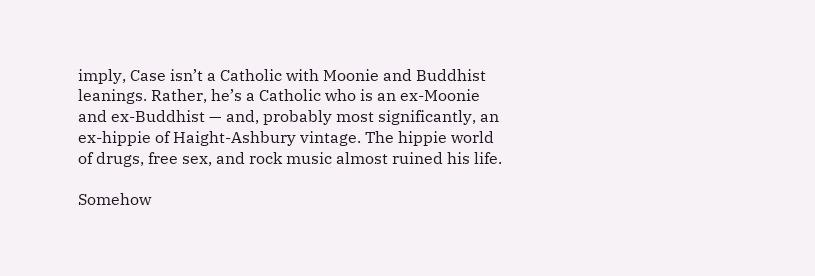imply, Case isn’t a Catholic with Moonie and Buddhist leanings. Rather, he’s a Catholic who is an ex-Moonie and ex-Buddhist — and, probably most significantly, an ex-hippie of Haight-Ashbury vintage. The hippie world of drugs, free sex, and rock music almost ruined his life.

Somehow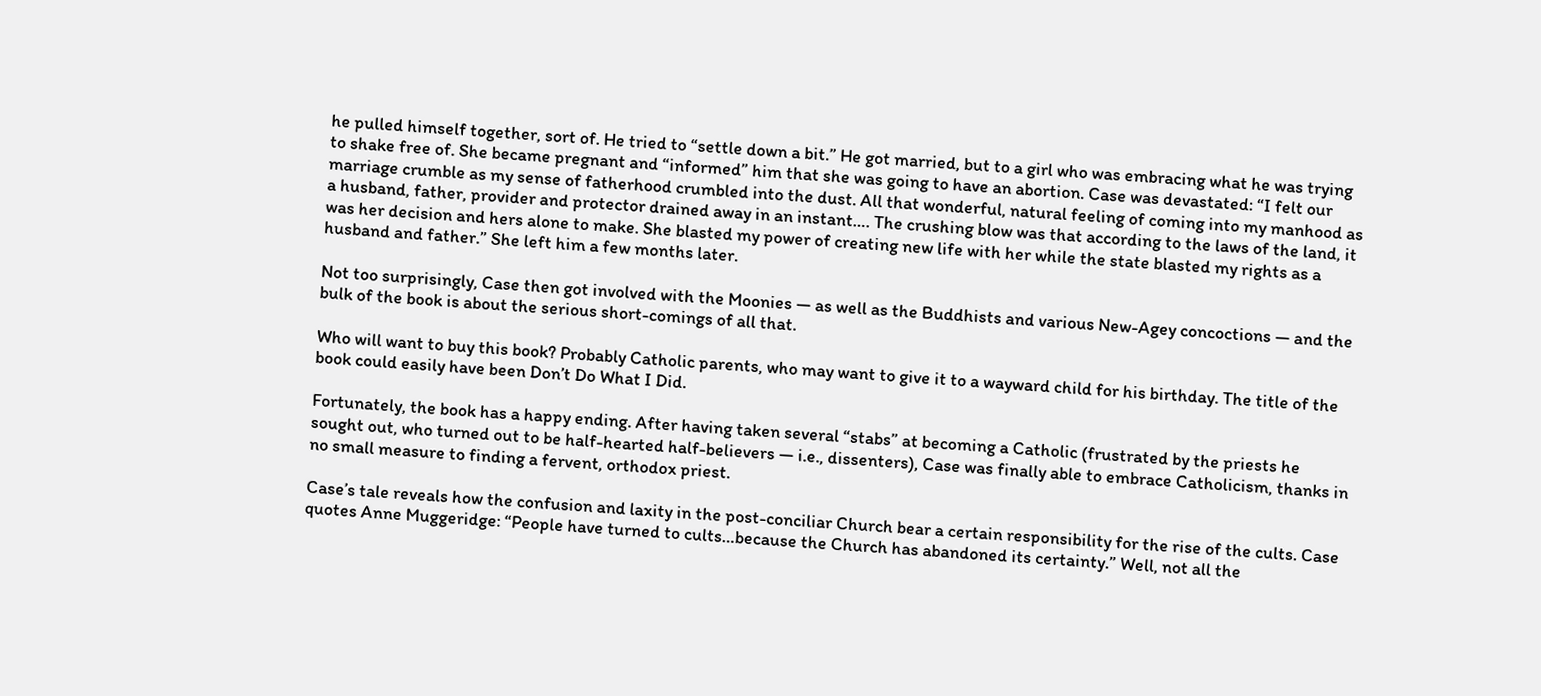he pulled himself together, sort of. He tried to “settle down a bit.” He got married, but to a girl who was embracing what he was trying to shake free of. She became pregnant and “informed” him that she was going to have an abortion. Case was devastated: “I felt our marriage crumble as my sense of fatherhood crumbled into the dust. All that wonderful, natural feeling of coming into my manhood as a husband, father, provider and protector drained away in an instant…. The crushing blow was that according to the laws of the land, it was her decision and hers alone to make. She blasted my power of creating new life with her while the state blasted my rights as a husband and father.” She left him a few months later.

Not too surprisingly, Case then got involved with the Moonies — as well as the Buddhists and various New-Agey concoctions — and the bulk of the book is about the serious short-comings of all that.

Who will want to buy this book? Probably Catholic parents, who may want to give it to a wayward child for his birthday. The title of the book could easily have been Don’t Do What I Did.

Fortunately, the book has a happy ending. After having taken several “stabs” at becoming a Catholic (frustrated by the priests he sought out, who turned out to be half-hearted half-believers — i.e., dissenters), Case was finally able to embrace Catholicism, thanks in no small measure to finding a fervent, orthodox priest.

Case’s tale reveals how the confusion and laxity in the post-conciliar Church bear a certain responsibility for the rise of the cults. Case quotes Anne Muggeridge: “People have turned to cults…because the Church has abandoned its certainty.” Well, not all the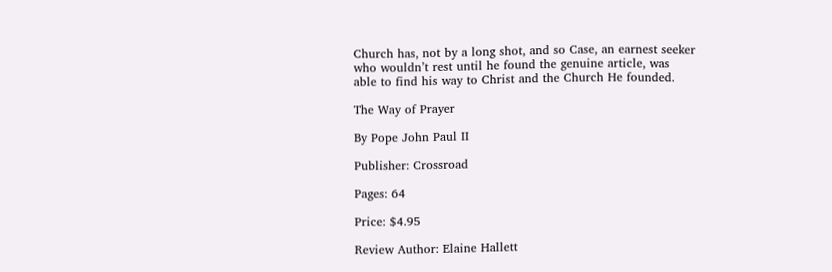Church has, not by a long shot, and so Case, an earnest seeker who wouldn’t rest until he found the genuine article, was able to find his way to Christ and the Church He founded.

The Way of Prayer

By Pope John Paul II

Publisher: Crossroad

Pages: 64

Price: $4.95

Review Author: Elaine Hallett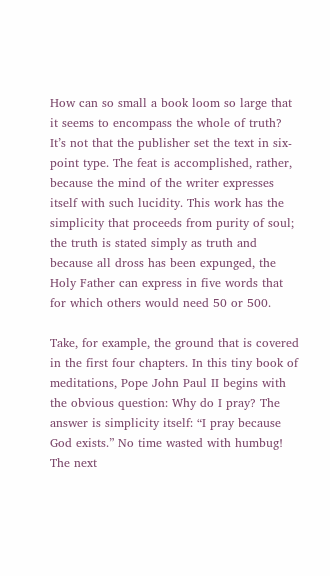How can so small a book loom so large that it seems to encompass the whole of truth? It’s not that the publisher set the text in six-point type. The feat is accomplished, rather, because the mind of the writer expresses itself with such lucidity. This work has the simplicity that proceeds from purity of soul; the truth is stated simply as truth and because all dross has been expunged, the Holy Father can express in five words that for which others would need 50 or 500.

Take, for example, the ground that is covered in the first four chapters. In this tiny book of meditations, Pope John Paul II begins with the obvious question: Why do I pray? The answer is simplicity itself: “I pray because God exists.” No time wasted with humbug! The next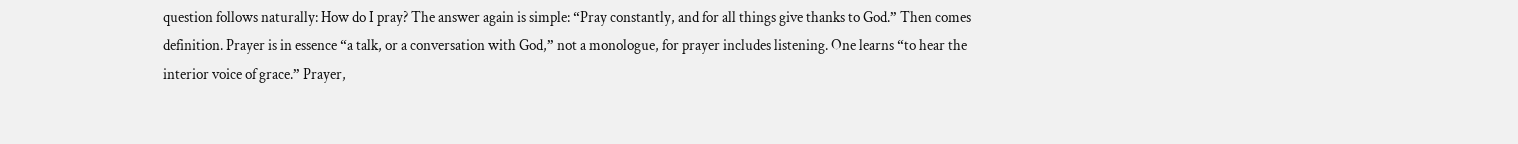question follows naturally: How do I pray? The answer again is simple: “Pray constantly, and for all things give thanks to God.” Then comes definition. Prayer is in essence “a talk, or a conversation with God,” not a monologue, for prayer includes listening. One learns “to hear the interior voice of grace.” Prayer,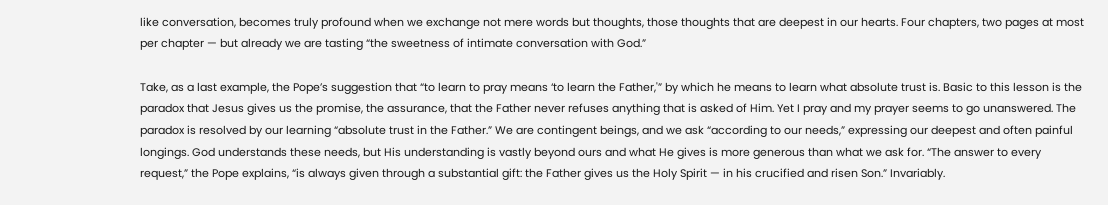like conversation, becomes truly profound when we exchange not mere words but thoughts, those thoughts that are deepest in our hearts. Four chapters, two pages at most per chapter — but already we are tasting “the sweetness of intimate conversation with God.”

Take, as a last example, the Pope’s suggestion that “to learn to pray means ‘to learn the Father,'” by which he means to learn what absolute trust is. Basic to this lesson is the paradox that Jesus gives us the promise, the assurance, that the Father never refuses anything that is asked of Him. Yet I pray and my prayer seems to go unanswered. The paradox is resolved by our learning “absolute trust in the Father.” We are contingent beings, and we ask “according to our needs,” expressing our deepest and often painful longings. God understands these needs, but His understanding is vastly beyond ours and what He gives is more generous than what we ask for. “The answer to every request,” the Pope explains, “is always given through a substantial gift: the Father gives us the Holy Spirit — in his crucified and risen Son.” Invariably.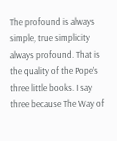The profound is always simple, true simplicity always profound. That is the quality of the Pope’s three little books. I say three because The Way of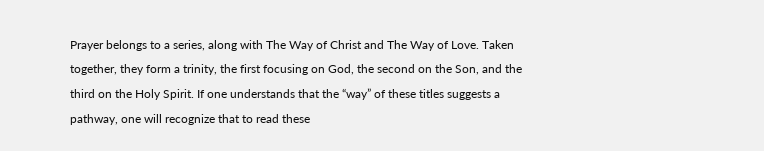Prayer belongs to a series, along with The Way of Christ and The Way of Love. Taken together, they form a trinity, the first focusing on God, the second on the Son, and the third on the Holy Spirit. If one understands that the “way” of these titles suggests a pathway, one will recognize that to read these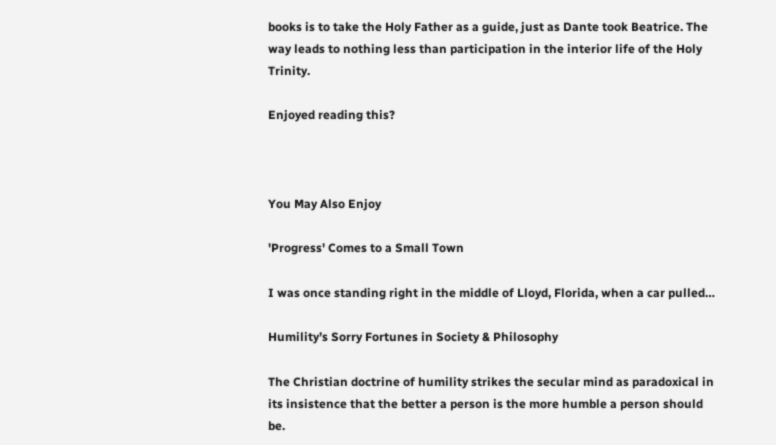books is to take the Holy Father as a guide, just as Dante took Beatrice. The way leads to nothing less than participation in the interior life of the Holy Trinity.

Enjoyed reading this?



You May Also Enjoy

'Progress' Comes to a Small Town

I was once standing right in the middle of Lloyd, Florida, when a car pulled…

Humility’s Sorry Fortunes in Society & Philosophy

The Christian doctrine of humility strikes the secular mind as paradoxical in its insistence that the better a person is the more humble a person should be.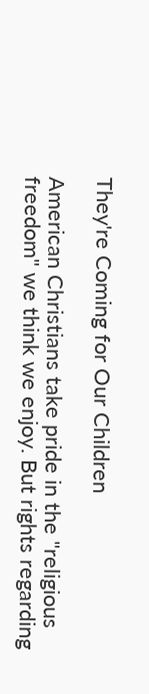They're Coming for Our Children

American Christians take pride in the "religious freedom" we think we enjoy. But rights regarding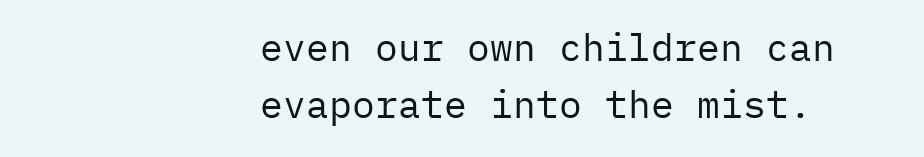even our own children can evaporate into the mist.